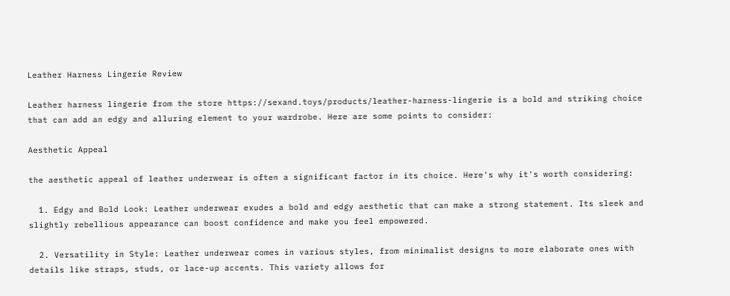Leather Harness Lingerie Review

Leather harness lingerie from the store https://sexand.toys/products/leather-harness-lingerie is a bold and striking choice that can add an edgy and alluring element to your wardrobe. Here are some points to consider:

Aesthetic Appeal

the aesthetic appeal of leather underwear is often a significant factor in its choice. Here's why it's worth considering:

  1. Edgy and Bold Look: Leather underwear exudes a bold and edgy aesthetic that can make a strong statement. Its sleek and slightly rebellious appearance can boost confidence and make you feel empowered.

  2. Versatility in Style: Leather underwear comes in various styles, from minimalist designs to more elaborate ones with details like straps, studs, or lace-up accents. This variety allows for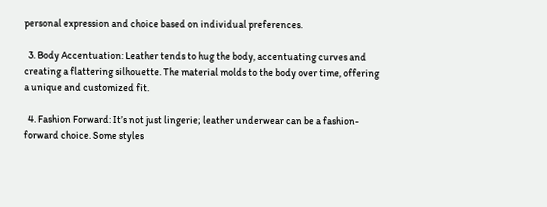personal expression and choice based on individual preferences.

  3. Body Accentuation: Leather tends to hug the body, accentuating curves and creating a flattering silhouette. The material molds to the body over time, offering a unique and customized fit.

  4. Fashion Forward: It’s not just lingerie; leather underwear can be a fashion-forward choice. Some styles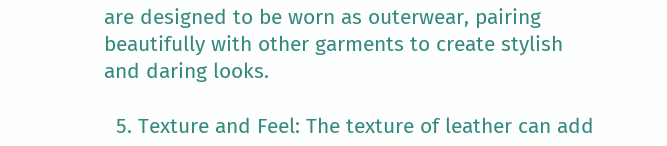are designed to be worn as outerwear, pairing beautifully with other garments to create stylish and daring looks.

  5. Texture and Feel: The texture of leather can add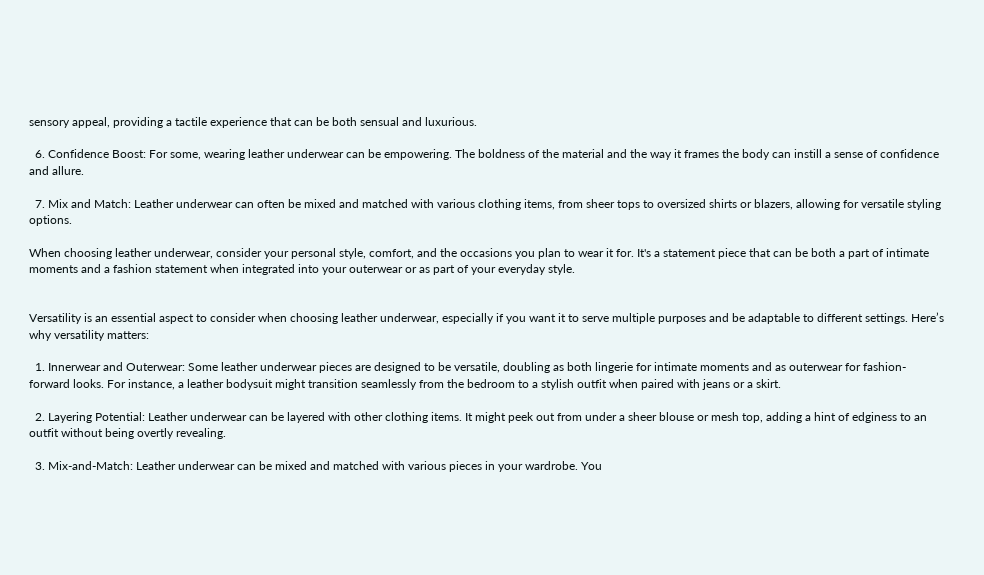sensory appeal, providing a tactile experience that can be both sensual and luxurious.

  6. Confidence Boost: For some, wearing leather underwear can be empowering. The boldness of the material and the way it frames the body can instill a sense of confidence and allure.

  7. Mix and Match: Leather underwear can often be mixed and matched with various clothing items, from sheer tops to oversized shirts or blazers, allowing for versatile styling options.

When choosing leather underwear, consider your personal style, comfort, and the occasions you plan to wear it for. It's a statement piece that can be both a part of intimate moments and a fashion statement when integrated into your outerwear or as part of your everyday style.


Versatility is an essential aspect to consider when choosing leather underwear, especially if you want it to serve multiple purposes and be adaptable to different settings. Here’s why versatility matters:

  1. Innerwear and Outerwear: Some leather underwear pieces are designed to be versatile, doubling as both lingerie for intimate moments and as outerwear for fashion-forward looks. For instance, a leather bodysuit might transition seamlessly from the bedroom to a stylish outfit when paired with jeans or a skirt.

  2. Layering Potential: Leather underwear can be layered with other clothing items. It might peek out from under a sheer blouse or mesh top, adding a hint of edginess to an outfit without being overtly revealing.

  3. Mix-and-Match: Leather underwear can be mixed and matched with various pieces in your wardrobe. You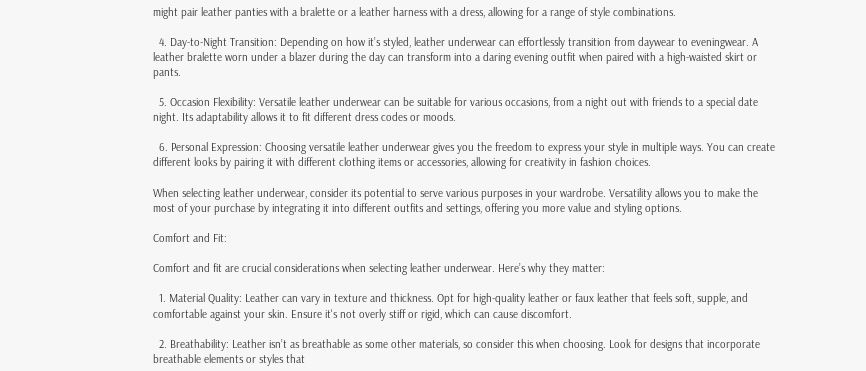might pair leather panties with a bralette or a leather harness with a dress, allowing for a range of style combinations.

  4. Day-to-Night Transition: Depending on how it’s styled, leather underwear can effortlessly transition from daywear to eveningwear. A leather bralette worn under a blazer during the day can transform into a daring evening outfit when paired with a high-waisted skirt or pants.

  5. Occasion Flexibility: Versatile leather underwear can be suitable for various occasions, from a night out with friends to a special date night. Its adaptability allows it to fit different dress codes or moods.

  6. Personal Expression: Choosing versatile leather underwear gives you the freedom to express your style in multiple ways. You can create different looks by pairing it with different clothing items or accessories, allowing for creativity in fashion choices.

When selecting leather underwear, consider its potential to serve various purposes in your wardrobe. Versatility allows you to make the most of your purchase by integrating it into different outfits and settings, offering you more value and styling options.

Comfort and Fit:

Comfort and fit are crucial considerations when selecting leather underwear. Here’s why they matter:

  1. Material Quality: Leather can vary in texture and thickness. Opt for high-quality leather or faux leather that feels soft, supple, and comfortable against your skin. Ensure it's not overly stiff or rigid, which can cause discomfort.

  2. Breathability: Leather isn’t as breathable as some other materials, so consider this when choosing. Look for designs that incorporate breathable elements or styles that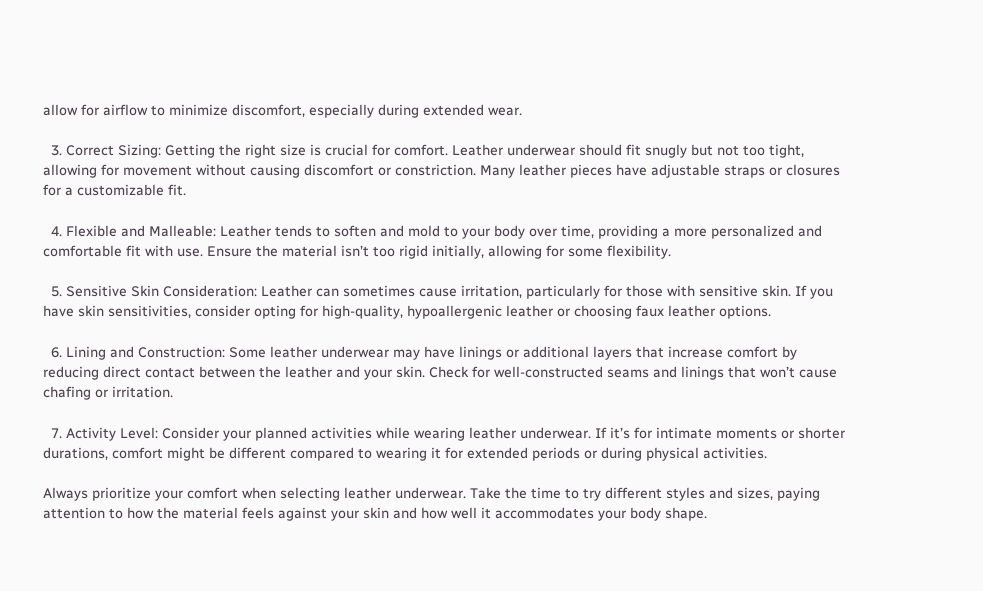allow for airflow to minimize discomfort, especially during extended wear.

  3. Correct Sizing: Getting the right size is crucial for comfort. Leather underwear should fit snugly but not too tight, allowing for movement without causing discomfort or constriction. Many leather pieces have adjustable straps or closures for a customizable fit.

  4. Flexible and Malleable: Leather tends to soften and mold to your body over time, providing a more personalized and comfortable fit with use. Ensure the material isn’t too rigid initially, allowing for some flexibility.

  5. Sensitive Skin Consideration: Leather can sometimes cause irritation, particularly for those with sensitive skin. If you have skin sensitivities, consider opting for high-quality, hypoallergenic leather or choosing faux leather options.

  6. Lining and Construction: Some leather underwear may have linings or additional layers that increase comfort by reducing direct contact between the leather and your skin. Check for well-constructed seams and linings that won’t cause chafing or irritation.

  7. Activity Level: Consider your planned activities while wearing leather underwear. If it’s for intimate moments or shorter durations, comfort might be different compared to wearing it for extended periods or during physical activities.

Always prioritize your comfort when selecting leather underwear. Take the time to try different styles and sizes, paying attention to how the material feels against your skin and how well it accommodates your body shape.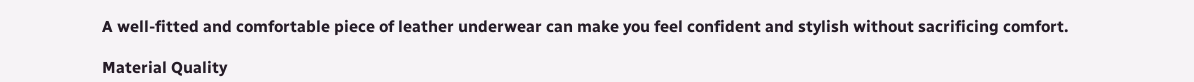A well-fitted and comfortable piece of leather underwear can make you feel confident and stylish without sacrificing comfort.

Material Quality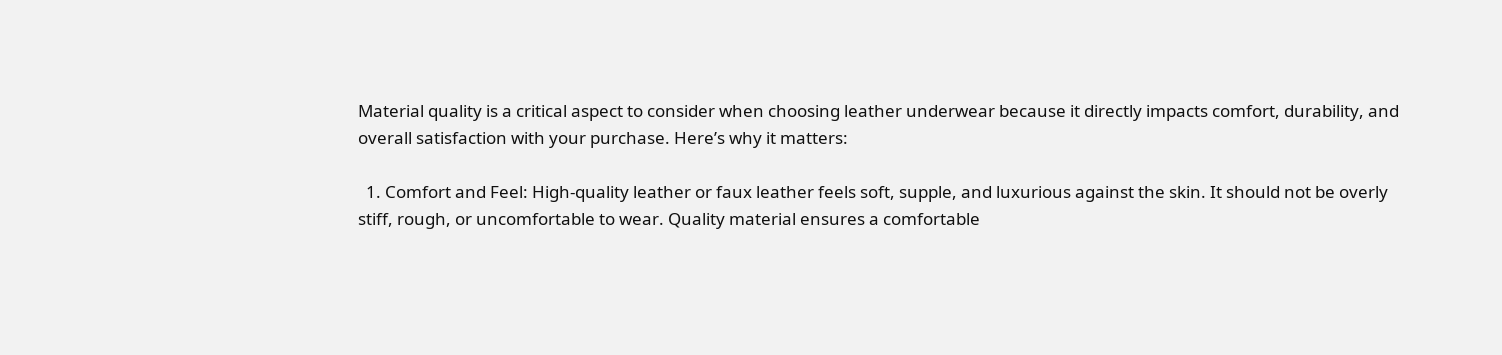Material quality is a critical aspect to consider when choosing leather underwear because it directly impacts comfort, durability, and overall satisfaction with your purchase. Here’s why it matters:

  1. Comfort and Feel: High-quality leather or faux leather feels soft, supple, and luxurious against the skin. It should not be overly stiff, rough, or uncomfortable to wear. Quality material ensures a comfortable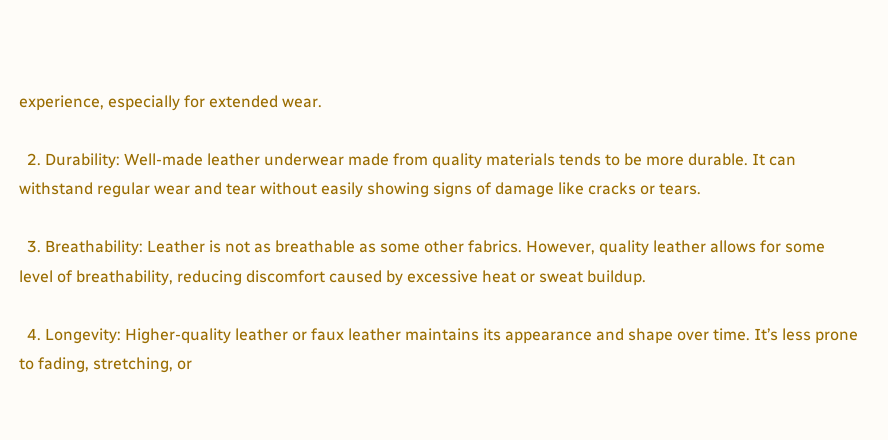experience, especially for extended wear.

  2. Durability: Well-made leather underwear made from quality materials tends to be more durable. It can withstand regular wear and tear without easily showing signs of damage like cracks or tears.

  3. Breathability: Leather is not as breathable as some other fabrics. However, quality leather allows for some level of breathability, reducing discomfort caused by excessive heat or sweat buildup.

  4. Longevity: Higher-quality leather or faux leather maintains its appearance and shape over time. It’s less prone to fading, stretching, or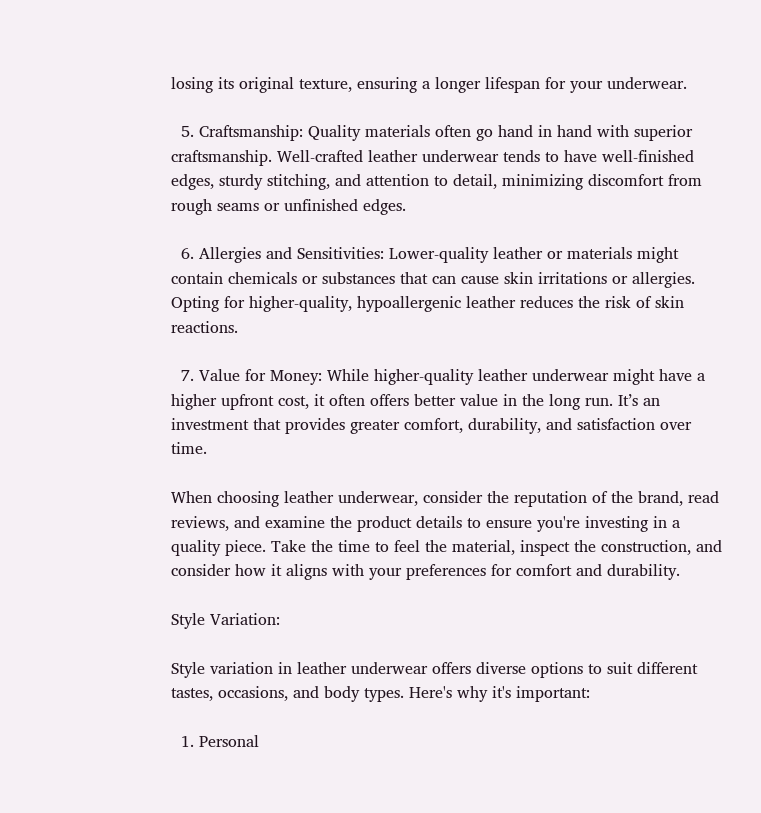losing its original texture, ensuring a longer lifespan for your underwear.

  5. Craftsmanship: Quality materials often go hand in hand with superior craftsmanship. Well-crafted leather underwear tends to have well-finished edges, sturdy stitching, and attention to detail, minimizing discomfort from rough seams or unfinished edges.

  6. Allergies and Sensitivities: Lower-quality leather or materials might contain chemicals or substances that can cause skin irritations or allergies. Opting for higher-quality, hypoallergenic leather reduces the risk of skin reactions.

  7. Value for Money: While higher-quality leather underwear might have a higher upfront cost, it often offers better value in the long run. It’s an investment that provides greater comfort, durability, and satisfaction over time.

When choosing leather underwear, consider the reputation of the brand, read reviews, and examine the product details to ensure you're investing in a quality piece. Take the time to feel the material, inspect the construction, and consider how it aligns with your preferences for comfort and durability.

Style Variation:

Style variation in leather underwear offers diverse options to suit different tastes, occasions, and body types. Here's why it's important:

  1. Personal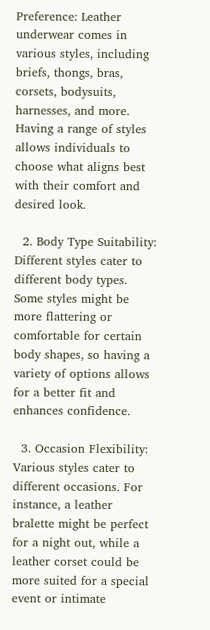Preference: Leather underwear comes in various styles, including briefs, thongs, bras, corsets, bodysuits, harnesses, and more. Having a range of styles allows individuals to choose what aligns best with their comfort and desired look.

  2. Body Type Suitability: Different styles cater to different body types. Some styles might be more flattering or comfortable for certain body shapes, so having a variety of options allows for a better fit and enhances confidence.

  3. Occasion Flexibility: Various styles cater to different occasions. For instance, a leather bralette might be perfect for a night out, while a leather corset could be more suited for a special event or intimate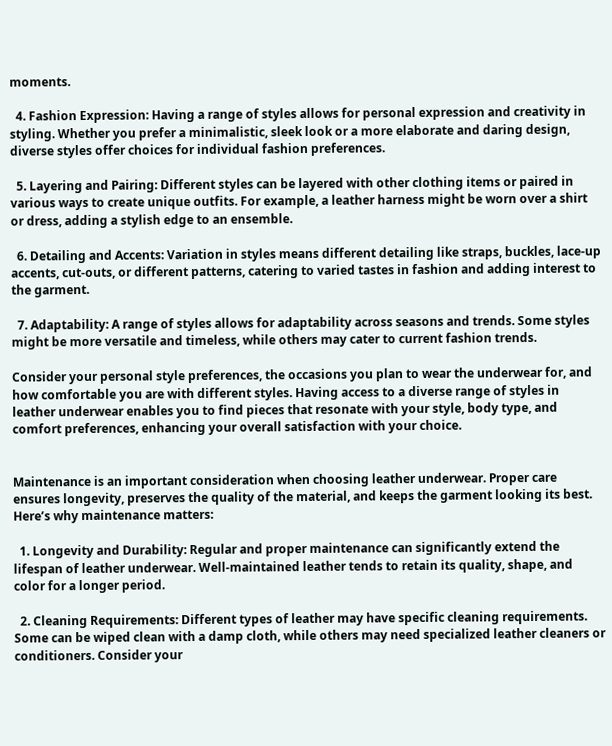moments.

  4. Fashion Expression: Having a range of styles allows for personal expression and creativity in styling. Whether you prefer a minimalistic, sleek look or a more elaborate and daring design, diverse styles offer choices for individual fashion preferences.

  5. Layering and Pairing: Different styles can be layered with other clothing items or paired in various ways to create unique outfits. For example, a leather harness might be worn over a shirt or dress, adding a stylish edge to an ensemble.

  6. Detailing and Accents: Variation in styles means different detailing like straps, buckles, lace-up accents, cut-outs, or different patterns, catering to varied tastes in fashion and adding interest to the garment.

  7. Adaptability: A range of styles allows for adaptability across seasons and trends. Some styles might be more versatile and timeless, while others may cater to current fashion trends.

Consider your personal style preferences, the occasions you plan to wear the underwear for, and how comfortable you are with different styles. Having access to a diverse range of styles in leather underwear enables you to find pieces that resonate with your style, body type, and comfort preferences, enhancing your overall satisfaction with your choice.


Maintenance is an important consideration when choosing leather underwear. Proper care ensures longevity, preserves the quality of the material, and keeps the garment looking its best. Here’s why maintenance matters:

  1. Longevity and Durability: Regular and proper maintenance can significantly extend the lifespan of leather underwear. Well-maintained leather tends to retain its quality, shape, and color for a longer period.

  2. Cleaning Requirements: Different types of leather may have specific cleaning requirements. Some can be wiped clean with a damp cloth, while others may need specialized leather cleaners or conditioners. Consider your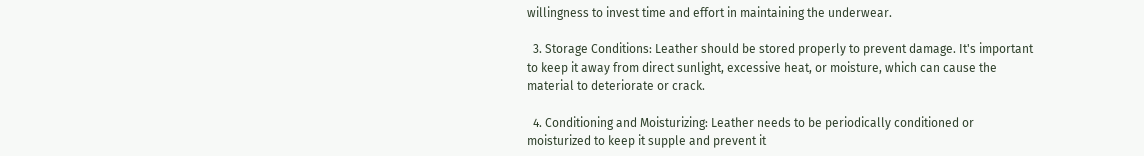willingness to invest time and effort in maintaining the underwear.

  3. Storage Conditions: Leather should be stored properly to prevent damage. It's important to keep it away from direct sunlight, excessive heat, or moisture, which can cause the material to deteriorate or crack.

  4. Conditioning and Moisturizing: Leather needs to be periodically conditioned or moisturized to keep it supple and prevent it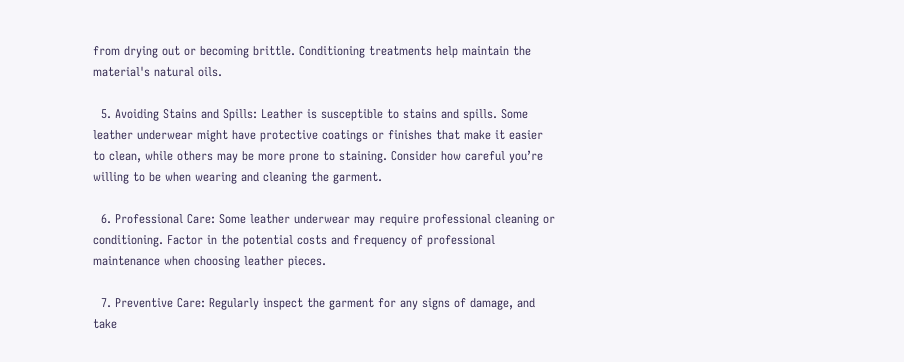from drying out or becoming brittle. Conditioning treatments help maintain the material's natural oils.

  5. Avoiding Stains and Spills: Leather is susceptible to stains and spills. Some leather underwear might have protective coatings or finishes that make it easier to clean, while others may be more prone to staining. Consider how careful you’re willing to be when wearing and cleaning the garment.

  6. Professional Care: Some leather underwear may require professional cleaning or conditioning. Factor in the potential costs and frequency of professional maintenance when choosing leather pieces.

  7. Preventive Care: Regularly inspect the garment for any signs of damage, and take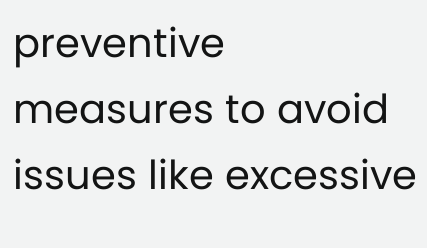preventive measures to avoid issues like excessive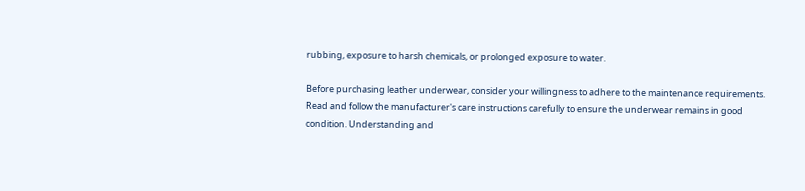rubbing, exposure to harsh chemicals, or prolonged exposure to water.

Before purchasing leather underwear, consider your willingness to adhere to the maintenance requirements. Read and follow the manufacturer's care instructions carefully to ensure the underwear remains in good condition. Understanding and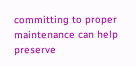committing to proper maintenance can help preserve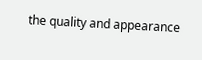the quality and appearance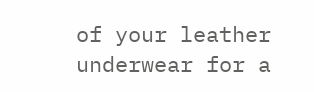of your leather underwear for a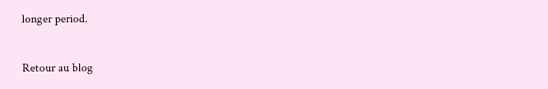longer period.

Retour au blog